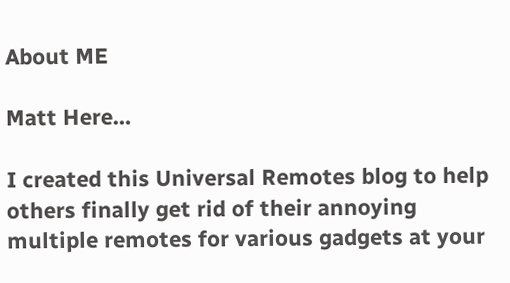About ME

Matt Here…

I created this Universal Remotes blog to help others finally get rid of their annoying multiple remotes for various gadgets at your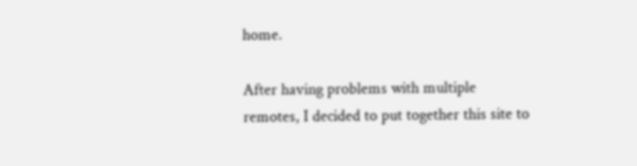home.

After having problems with multiple remotes, I decided to put together this site to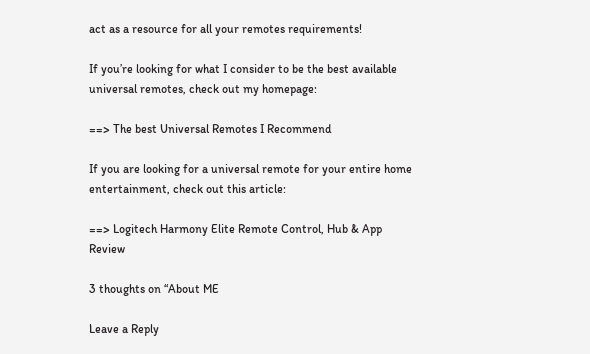act as a resource for all your remotes requirements!

If you’re looking for what I consider to be the best available universal remotes, check out my homepage:

==> The best Universal Remotes I Recommend

If you are looking for a universal remote for your entire home entertainment, check out this article:

==> Logitech Harmony Elite Remote Control, Hub & App Review

3 thoughts on “About ME

Leave a Reply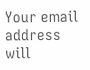Your email address will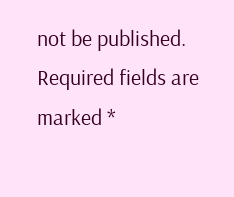not be published. Required fields are marked *